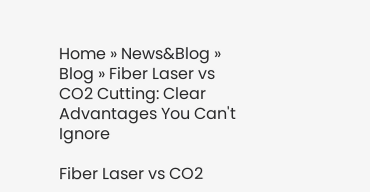Home » News&Blog » Blog » Fiber Laser vs CO2 Cutting: Clear Advantages You Can't Ignore

Fiber Laser vs CO2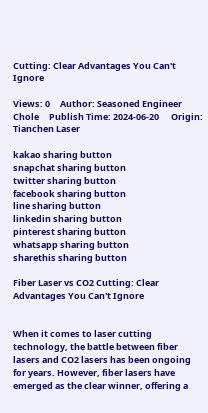Cutting: Clear Advantages You Can't Ignore

Views: 0     Author: Seasoned Engineer Chole     Publish Time: 2024-06-20      Origin: Tianchen Laser

kakao sharing button
snapchat sharing button
twitter sharing button
facebook sharing button
line sharing button
linkedin sharing button
pinterest sharing button
whatsapp sharing button
sharethis sharing button

Fiber Laser vs CO2 Cutting: Clear Advantages You Can't Ignore


When it comes to laser cutting technology, the battle between fiber lasers and CO2 lasers has been ongoing for years. However, fiber lasers have emerged as the clear winner, offering a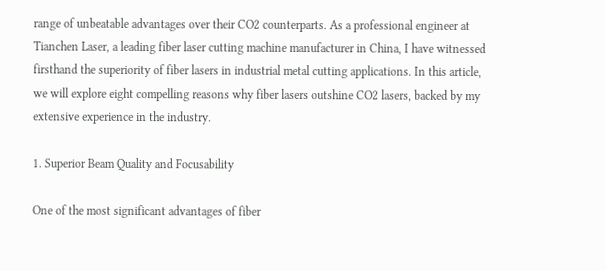range of unbeatable advantages over their CO2 counterparts. As a professional engineer at Tianchen Laser, a leading fiber laser cutting machine manufacturer in China, I have witnessed firsthand the superiority of fiber lasers in industrial metal cutting applications. In this article, we will explore eight compelling reasons why fiber lasers outshine CO2 lasers, backed by my extensive experience in the industry.

1. Superior Beam Quality and Focusability

One of the most significant advantages of fiber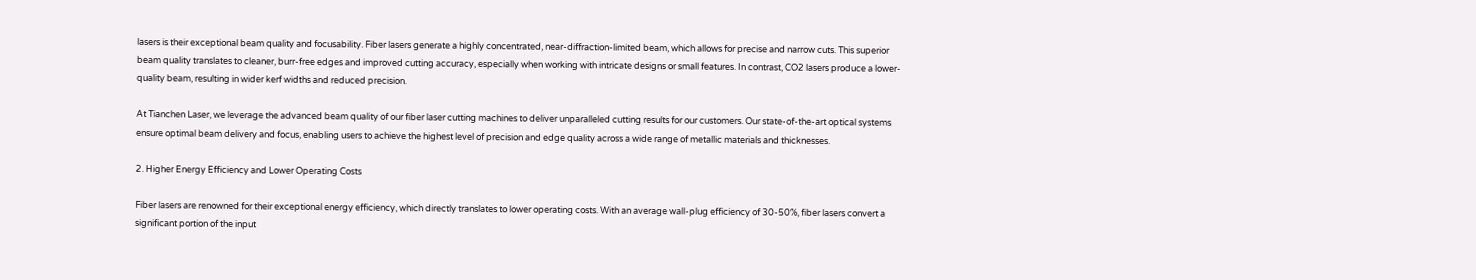lasers is their exceptional beam quality and focusability. Fiber lasers generate a highly concentrated, near-diffraction-limited beam, which allows for precise and narrow cuts. This superior beam quality translates to cleaner, burr-free edges and improved cutting accuracy, especially when working with intricate designs or small features. In contrast, CO2 lasers produce a lower-quality beam, resulting in wider kerf widths and reduced precision.

At Tianchen Laser, we leverage the advanced beam quality of our fiber laser cutting machines to deliver unparalleled cutting results for our customers. Our state-of-the-art optical systems ensure optimal beam delivery and focus, enabling users to achieve the highest level of precision and edge quality across a wide range of metallic materials and thicknesses.

2. Higher Energy Efficiency and Lower Operating Costs

Fiber lasers are renowned for their exceptional energy efficiency, which directly translates to lower operating costs. With an average wall-plug efficiency of 30-50%, fiber lasers convert a significant portion of the input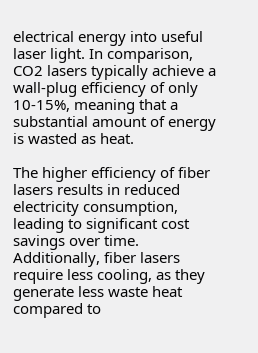electrical energy into useful laser light. In comparison, CO2 lasers typically achieve a wall-plug efficiency of only 10-15%, meaning that a substantial amount of energy is wasted as heat.

The higher efficiency of fiber lasers results in reduced electricity consumption, leading to significant cost savings over time. Additionally, fiber lasers require less cooling, as they generate less waste heat compared to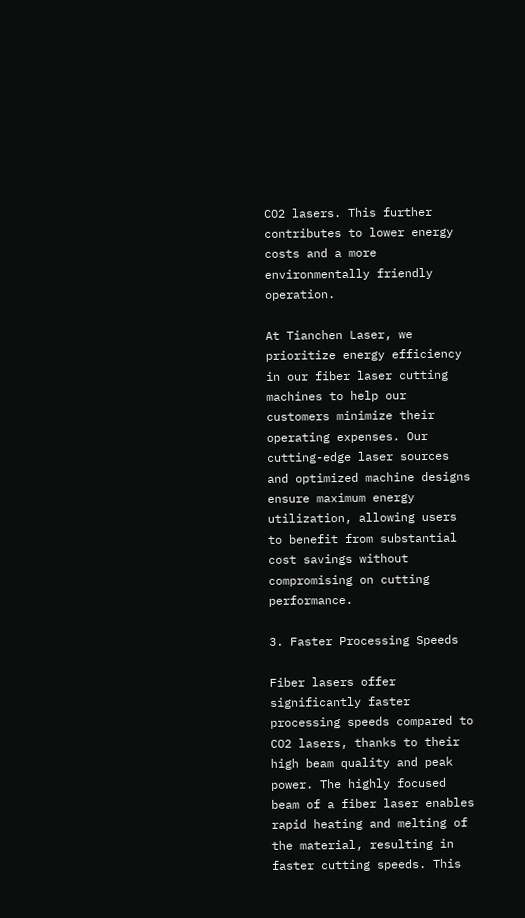CO2 lasers. This further contributes to lower energy costs and a more environmentally friendly operation.

At Tianchen Laser, we prioritize energy efficiency in our fiber laser cutting machines to help our customers minimize their operating expenses. Our cutting-edge laser sources and optimized machine designs ensure maximum energy utilization, allowing users to benefit from substantial cost savings without compromising on cutting performance.

3. Faster Processing Speeds

Fiber lasers offer significantly faster processing speeds compared to CO2 lasers, thanks to their high beam quality and peak power. The highly focused beam of a fiber laser enables rapid heating and melting of the material, resulting in faster cutting speeds. This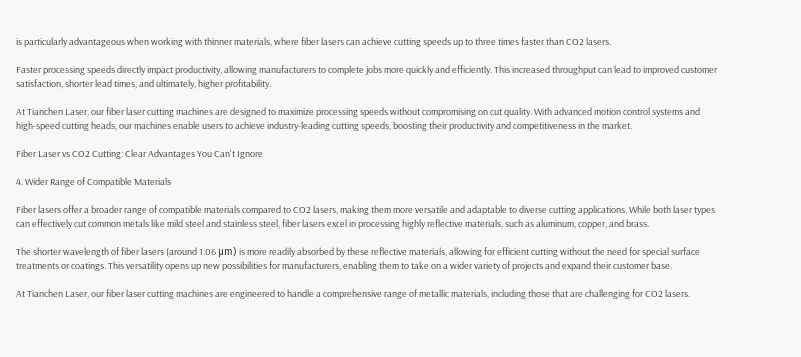is particularly advantageous when working with thinner materials, where fiber lasers can achieve cutting speeds up to three times faster than CO2 lasers.

Faster processing speeds directly impact productivity, allowing manufacturers to complete jobs more quickly and efficiently. This increased throughput can lead to improved customer satisfaction, shorter lead times, and ultimately, higher profitability.

At Tianchen Laser, our fiber laser cutting machines are designed to maximize processing speeds without compromising on cut quality. With advanced motion control systems and high-speed cutting heads, our machines enable users to achieve industry-leading cutting speeds, boosting their productivity and competitiveness in the market.

Fiber Laser vs CO2 Cutting: Clear Advantages You Can't Ignore

4. Wider Range of Compatible Materials

Fiber lasers offer a broader range of compatible materials compared to CO2 lasers, making them more versatile and adaptable to diverse cutting applications. While both laser types can effectively cut common metals like mild steel and stainless steel, fiber lasers excel in processing highly reflective materials, such as aluminum, copper, and brass.

The shorter wavelength of fiber lasers (around 1.06 μm) is more readily absorbed by these reflective materials, allowing for efficient cutting without the need for special surface treatments or coatings. This versatility opens up new possibilities for manufacturers, enabling them to take on a wider variety of projects and expand their customer base.

At Tianchen Laser, our fiber laser cutting machines are engineered to handle a comprehensive range of metallic materials, including those that are challenging for CO2 lasers.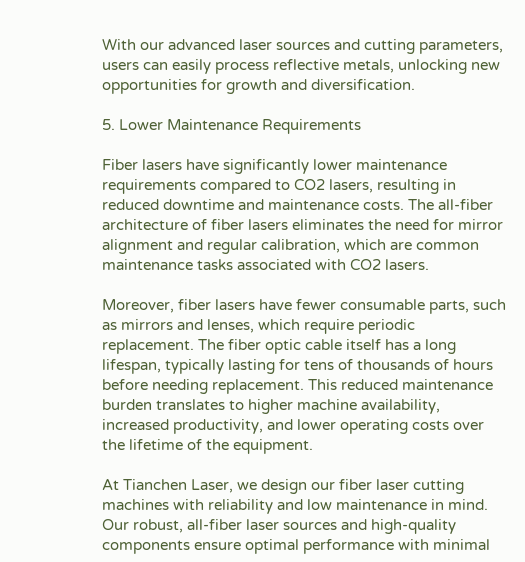With our advanced laser sources and cutting parameters, users can easily process reflective metals, unlocking new opportunities for growth and diversification.

5. Lower Maintenance Requirements

Fiber lasers have significantly lower maintenance requirements compared to CO2 lasers, resulting in reduced downtime and maintenance costs. The all-fiber architecture of fiber lasers eliminates the need for mirror alignment and regular calibration, which are common maintenance tasks associated with CO2 lasers.

Moreover, fiber lasers have fewer consumable parts, such as mirrors and lenses, which require periodic replacement. The fiber optic cable itself has a long lifespan, typically lasting for tens of thousands of hours before needing replacement. This reduced maintenance burden translates to higher machine availability, increased productivity, and lower operating costs over the lifetime of the equipment.

At Tianchen Laser, we design our fiber laser cutting machines with reliability and low maintenance in mind. Our robust, all-fiber laser sources and high-quality components ensure optimal performance with minimal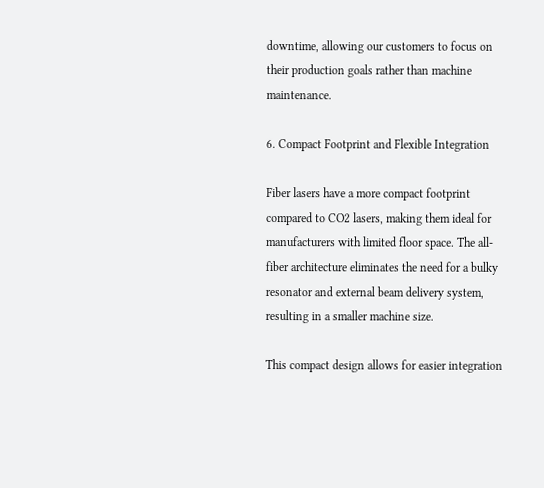downtime, allowing our customers to focus on their production goals rather than machine maintenance.

6. Compact Footprint and Flexible Integration

Fiber lasers have a more compact footprint compared to CO2 lasers, making them ideal for manufacturers with limited floor space. The all-fiber architecture eliminates the need for a bulky resonator and external beam delivery system, resulting in a smaller machine size.

This compact design allows for easier integration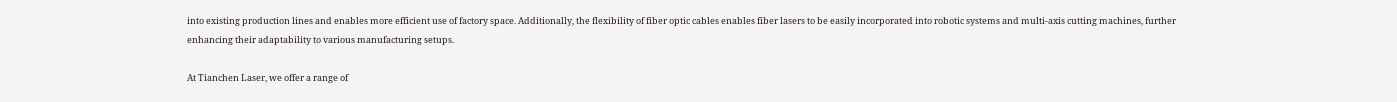into existing production lines and enables more efficient use of factory space. Additionally, the flexibility of fiber optic cables enables fiber lasers to be easily incorporated into robotic systems and multi-axis cutting machines, further enhancing their adaptability to various manufacturing setups.

At Tianchen Laser, we offer a range of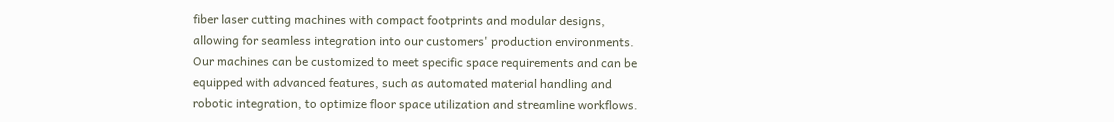fiber laser cutting machines with compact footprints and modular designs, allowing for seamless integration into our customers' production environments. Our machines can be customized to meet specific space requirements and can be equipped with advanced features, such as automated material handling and robotic integration, to optimize floor space utilization and streamline workflows.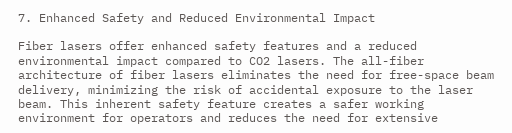7. Enhanced Safety and Reduced Environmental Impact

Fiber lasers offer enhanced safety features and a reduced environmental impact compared to CO2 lasers. The all-fiber architecture of fiber lasers eliminates the need for free-space beam delivery, minimizing the risk of accidental exposure to the laser beam. This inherent safety feature creates a safer working environment for operators and reduces the need for extensive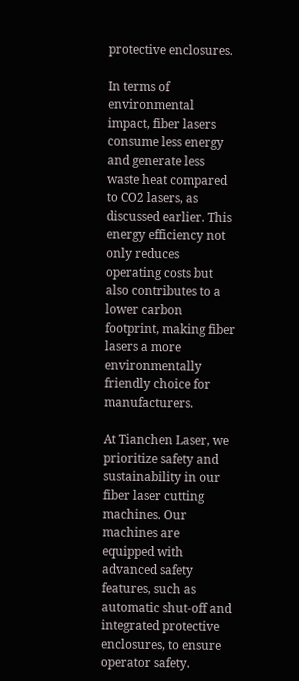protective enclosures.

In terms of environmental impact, fiber lasers consume less energy and generate less waste heat compared to CO2 lasers, as discussed earlier. This energy efficiency not only reduces operating costs but also contributes to a lower carbon footprint, making fiber lasers a more environmentally friendly choice for manufacturers.

At Tianchen Laser, we prioritize safety and sustainability in our fiber laser cutting machines. Our machines are equipped with advanced safety features, such as automatic shut-off and integrated protective enclosures, to ensure operator safety.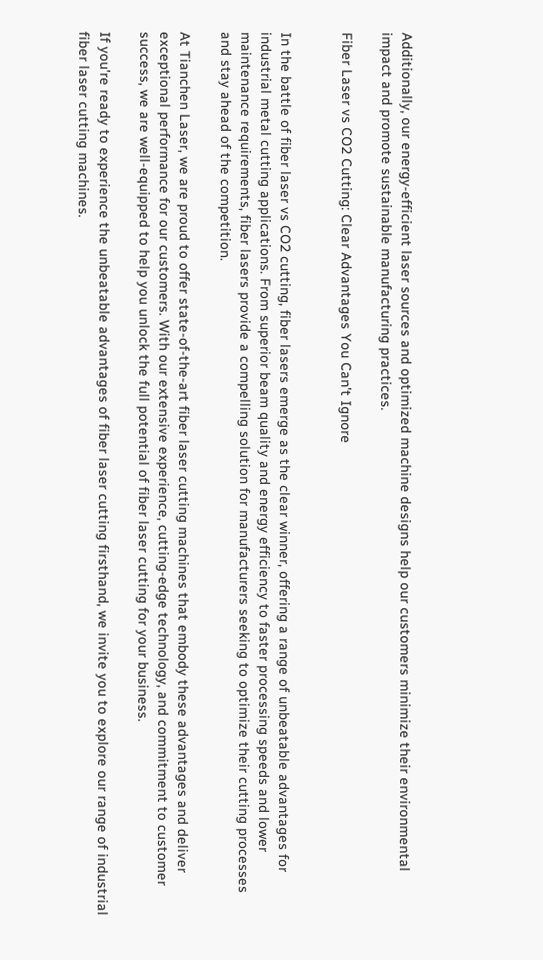Additionally, our energy-efficient laser sources and optimized machine designs help our customers minimize their environmental impact and promote sustainable manufacturing practices.

Fiber Laser vs CO2 Cutting: Clear Advantages You Can't Ignore


In the battle of fiber laser vs CO2 cutting, fiber lasers emerge as the clear winner, offering a range of unbeatable advantages for industrial metal cutting applications. From superior beam quality and energy efficiency to faster processing speeds and lower maintenance requirements, fiber lasers provide a compelling solution for manufacturers seeking to optimize their cutting processes and stay ahead of the competition.

At Tianchen Laser, we are proud to offer state-of-the-art fiber laser cutting machines that embody these advantages and deliver exceptional performance for our customers. With our extensive experience, cutting-edge technology, and commitment to customer success, we are well-equipped to help you unlock the full potential of fiber laser cutting for your business.

If you're ready to experience the unbeatable advantages of fiber laser cutting firsthand, we invite you to explore our range of industrial fiber laser cutting machines.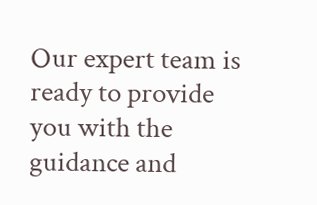Our expert team is ready to provide you with the guidance and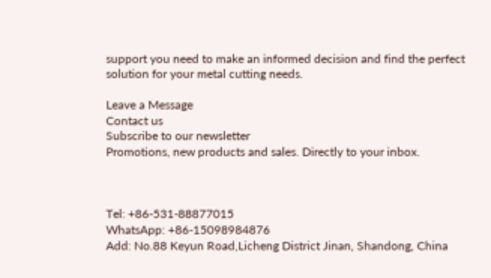support you need to make an informed decision and find the perfect solution for your metal cutting needs.

Leave a Message
Contact us
Subscribe to our newsletter
Promotions, new products and sales. Directly to your inbox.



Tel: +86-531-88877015
WhatsApp: +86-15098984876
Add: No.88 Keyun Road,Licheng District Jinan, Shandong, China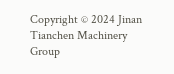Copyright © 2024 Jinan Tianchen Machinery Group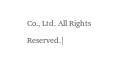Co., Ltd. All Rights Reserved.|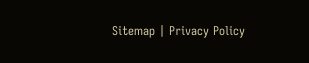Sitemap | Privacy Policy